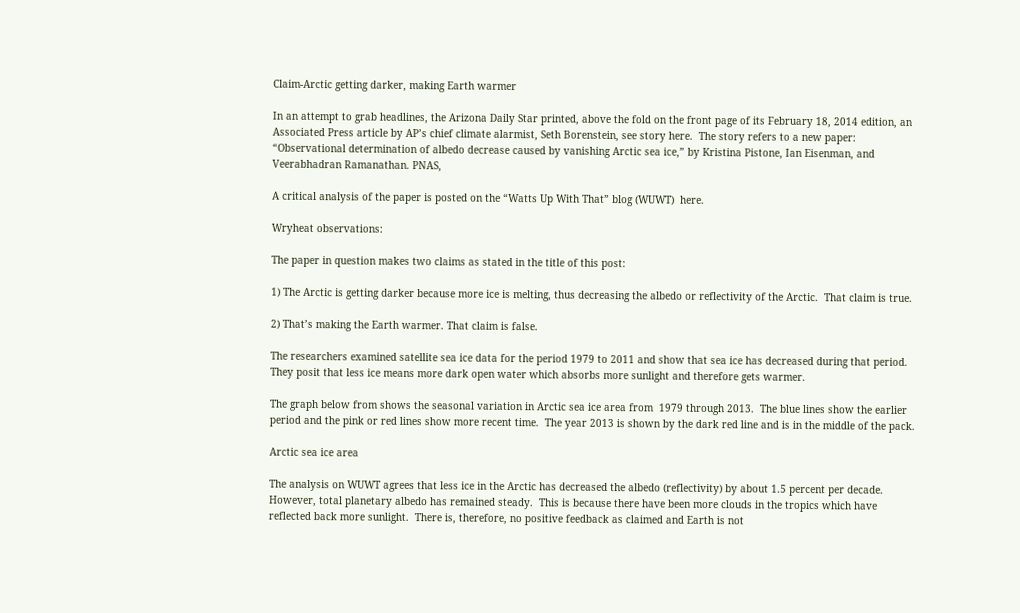Claim-Arctic getting darker, making Earth warmer

In an attempt to grab headlines, the Arizona Daily Star printed, above the fold on the front page of its February 18, 2014 edition, an Associated Press article by AP’s chief climate alarmist, Seth Borenstein, see story here.  The story refers to a new paper: “Observational determination of albedo decrease caused by vanishing Arctic sea ice,” by Kristina Pistone, Ian Eisenman, and Veerabhadran Ramanathan. PNAS,

A critical analysis of the paper is posted on the “Watts Up With That” blog (WUWT)  here.

Wryheat observations:

The paper in question makes two claims as stated in the title of this post:

1) The Arctic is getting darker because more ice is melting, thus decreasing the albedo or reflectivity of the Arctic.  That claim is true.

2) That’s making the Earth warmer. That claim is false.

The researchers examined satellite sea ice data for the period 1979 to 2011 and show that sea ice has decreased during that period.  They posit that less ice means more dark open water which absorbs more sunlight and therefore gets warmer.

The graph below from shows the seasonal variation in Arctic sea ice area from  1979 through 2013.  The blue lines show the earlier period and the pink or red lines show more recent time.  The year 2013 is shown by the dark red line and is in the middle of the pack.

Arctic sea ice area

The analysis on WUWT agrees that less ice in the Arctic has decreased the albedo (reflectivity) by about 1.5 percent per decade.  However, total planetary albedo has remained steady.  This is because there have been more clouds in the tropics which have reflected back more sunlight.  There is, therefore, no positive feedback as claimed and Earth is not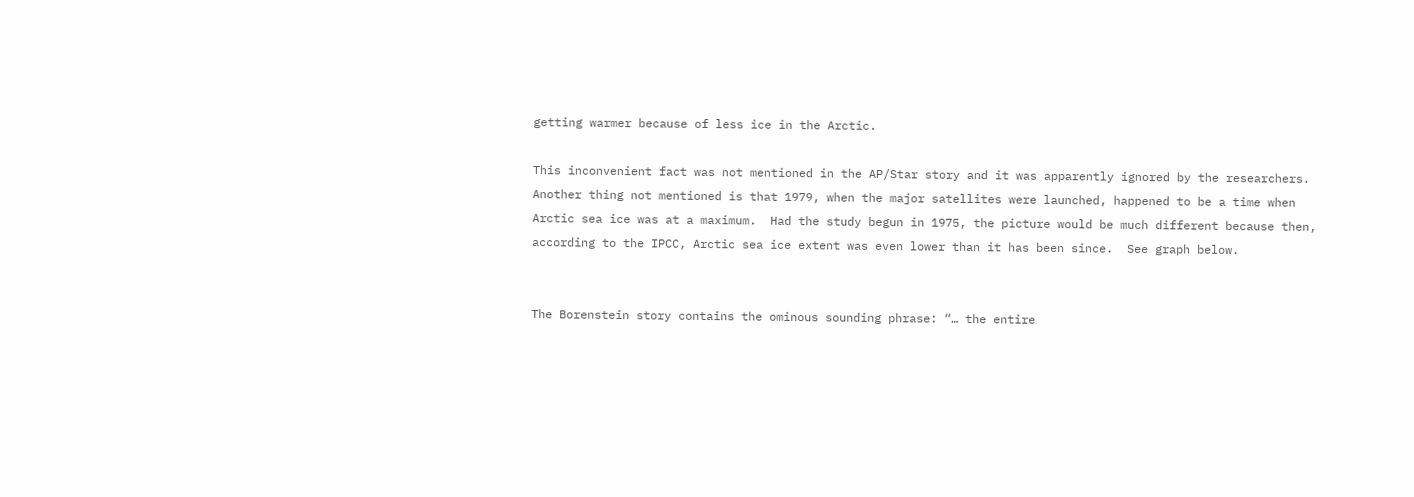getting warmer because of less ice in the Arctic.

This inconvenient fact was not mentioned in the AP/Star story and it was apparently ignored by the researchers.  Another thing not mentioned is that 1979, when the major satellites were launched, happened to be a time when Arctic sea ice was at a maximum.  Had the study begun in 1975, the picture would be much different because then, according to the IPCC, Arctic sea ice extent was even lower than it has been since.  See graph below.


The Borenstein story contains the ominous sounding phrase: “… the entire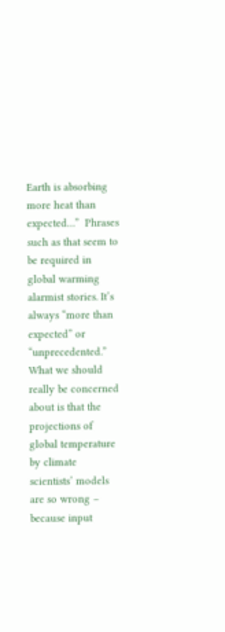Earth is absorbing more heat than expected…”  Phrases such as that seem to be required in global warming alarmist stories. It’s always “more than expected” or “unprecedented.”  What we should really be concerned about is that the projections of global temperature by climate scientists’ models are so wrong – because input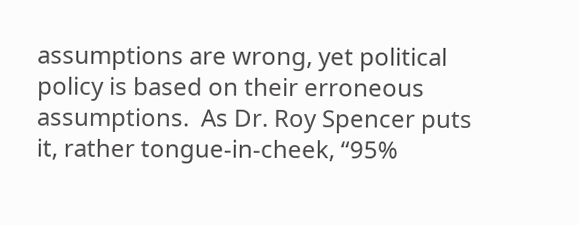assumptions are wrong, yet political policy is based on their erroneous assumptions.  As Dr. Roy Spencer puts it, rather tongue-in-cheek, “95%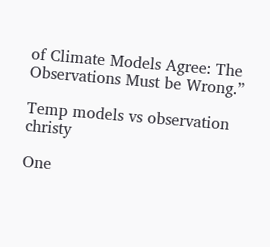of Climate Models Agree: The Observations Must be Wrong.”

Temp models vs observation christy

One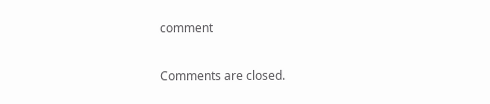comment

Comments are closed.